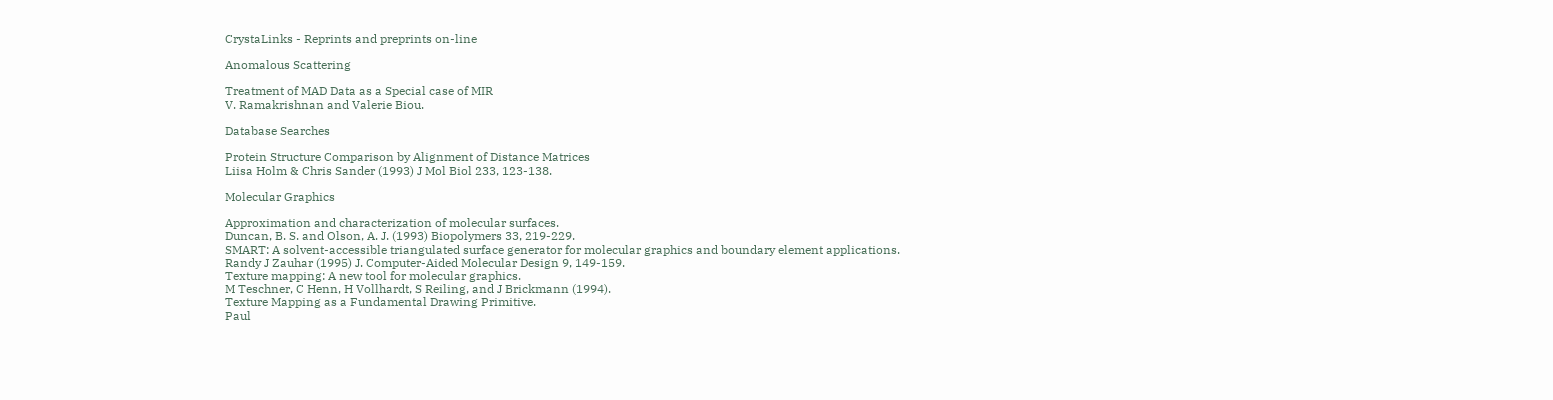CrystaLinks - Reprints and preprints on-line

Anomalous Scattering

Treatment of MAD Data as a Special case of MIR
V. Ramakrishnan and Valerie Biou.

Database Searches

Protein Structure Comparison by Alignment of Distance Matrices
Liisa Holm & Chris Sander (1993) J Mol Biol 233, 123-138.

Molecular Graphics

Approximation and characterization of molecular surfaces.
Duncan, B. S. and Olson, A. J. (1993) Biopolymers 33, 219-229.
SMART: A solvent-accessible triangulated surface generator for molecular graphics and boundary element applications.
Randy J Zauhar (1995) J. Computer-Aided Molecular Design 9, 149-159.
Texture mapping: A new tool for molecular graphics.
M Teschner, C Henn, H Vollhardt, S Reiling, and J Brickmann (1994).
Texture Mapping as a Fundamental Drawing Primitive.
Paul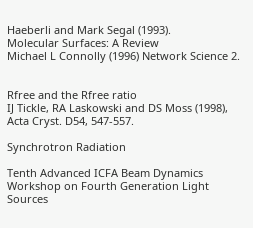Haeberli and Mark Segal (1993).
Molecular Surfaces: A Review
Michael L Connolly (1996) Network Science 2.


Rfree and the Rfree ratio
IJ Tickle, RA Laskowski and DS Moss (1998), Acta Cryst. D54, 547-557.

Synchrotron Radiation

Tenth Advanced ICFA Beam Dynamics Workshop on Fourth Generation Light Sources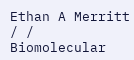Ethan A Merritt / / Biomolecular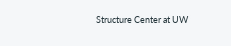Structure Center at UW